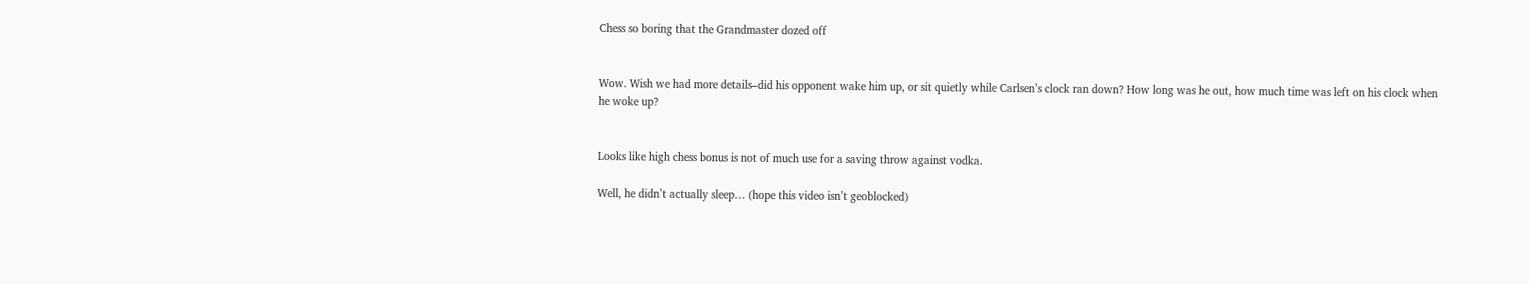Chess so boring that the Grandmaster dozed off


Wow. Wish we had more details–did his opponent wake him up, or sit quietly while Carlsen’s clock ran down? How long was he out, how much time was left on his clock when he woke up?


Looks like high chess bonus is not of much use for a saving throw against vodka.

Well, he didn’t actually sleep… (hope this video isn’t geoblocked)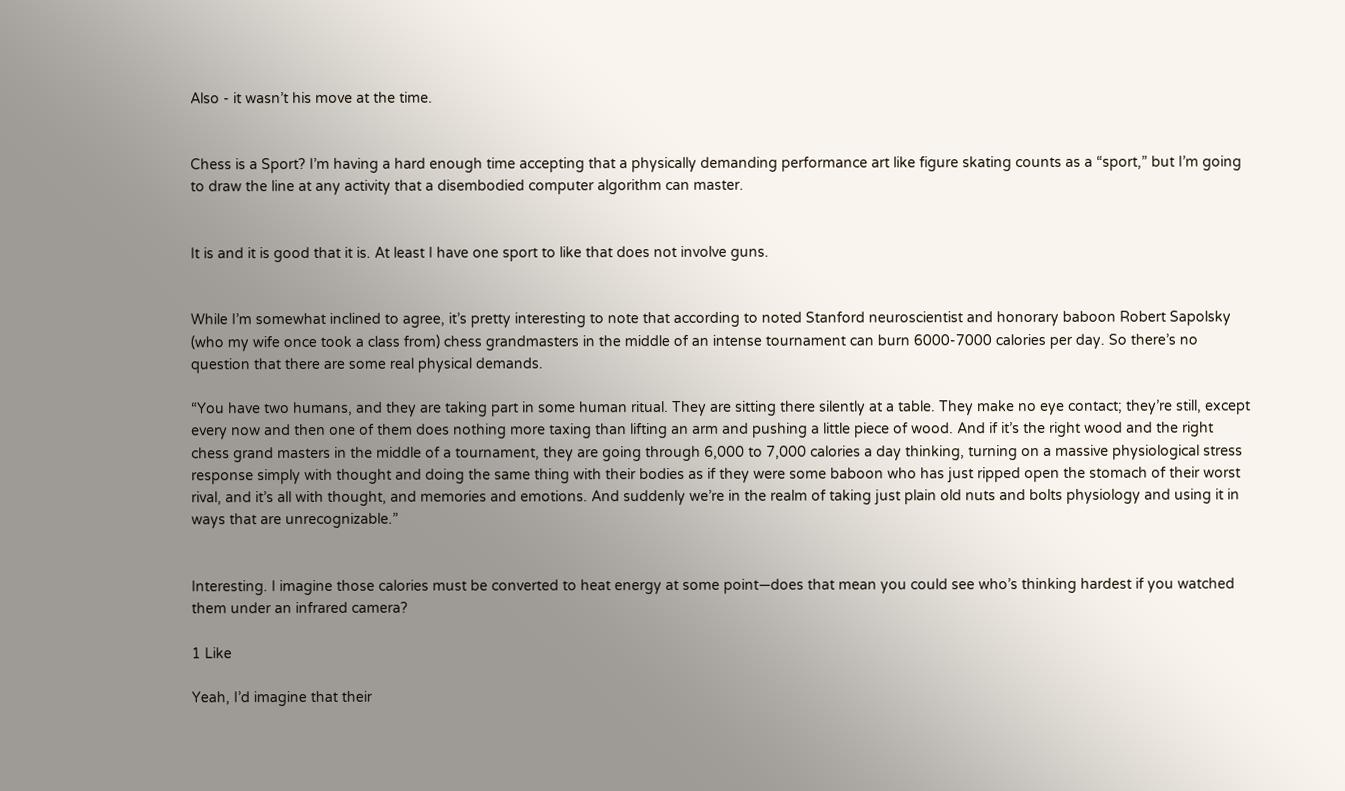Also - it wasn’t his move at the time.


Chess is a Sport? I’m having a hard enough time accepting that a physically demanding performance art like figure skating counts as a “sport,” but I’m going to draw the line at any activity that a disembodied computer algorithm can master.


It is and it is good that it is. At least I have one sport to like that does not involve guns.


While I’m somewhat inclined to agree, it’s pretty interesting to note that according to noted Stanford neuroscientist and honorary baboon Robert Sapolsky (who my wife once took a class from) chess grandmasters in the middle of an intense tournament can burn 6000-7000 calories per day. So there’s no question that there are some real physical demands.

“You have two humans, and they are taking part in some human ritual. They are sitting there silently at a table. They make no eye contact; they’re still, except every now and then one of them does nothing more taxing than lifting an arm and pushing a little piece of wood. And if it’s the right wood and the right chess grand masters in the middle of a tournament, they are going through 6,000 to 7,000 calories a day thinking, turning on a massive physiological stress response simply with thought and doing the same thing with their bodies as if they were some baboon who has just ripped open the stomach of their worst rival, and it’s all with thought, and memories and emotions. And suddenly we’re in the realm of taking just plain old nuts and bolts physiology and using it in ways that are unrecognizable.”


Interesting. I imagine those calories must be converted to heat energy at some point—does that mean you could see who’s thinking hardest if you watched them under an infrared camera?

1 Like

Yeah, I’d imagine that their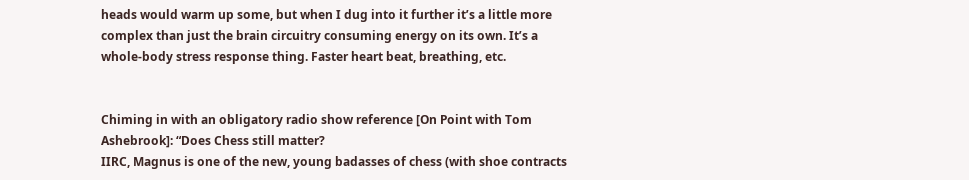heads would warm up some, but when I dug into it further it’s a little more complex than just the brain circuitry consuming energy on its own. It’s a whole-body stress response thing. Faster heart beat, breathing, etc.


Chiming in with an obligatory radio show reference [On Point with Tom Ashebrook]: “Does Chess still matter?
IIRC, Magnus is one of the new, young badasses of chess (with shoe contracts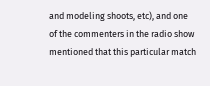and modeling shoots, etc), and one of the commenters in the radio show mentioned that this particular match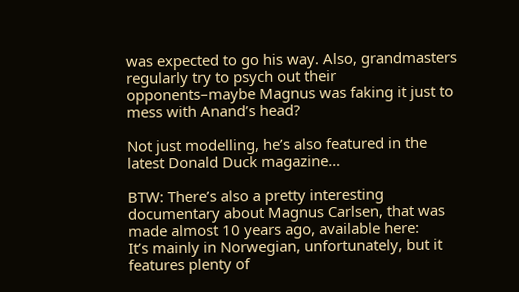was expected to go his way. Also, grandmasters regularly try to psych out their opponents–maybe Magnus was faking it just to mess with Anand’s head?

Not just modelling, he’s also featured in the latest Donald Duck magazine…

BTW: There’s also a pretty interesting documentary about Magnus Carlsen, that was made almost 10 years ago, available here:
It’s mainly in Norwegian, unfortunately, but it features plenty of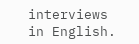interviews in English.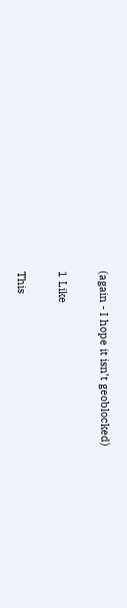(again - I hope it isn’t geoblocked)

1 Like

This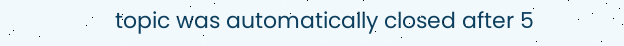topic was automatically closed after 5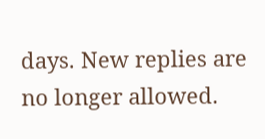days. New replies are no longer allowed.